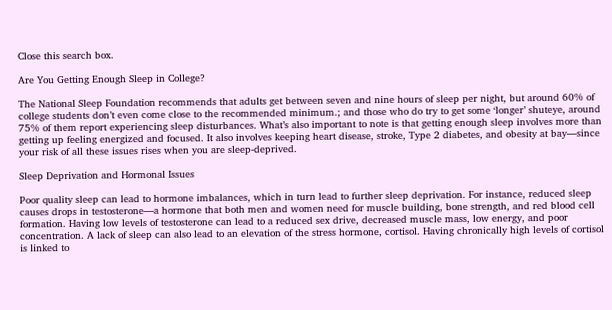Close this search box.

Are You Getting Enough Sleep in College?

The National Sleep Foundation recommends that adults get between seven and nine hours of sleep per night, but around 60% of college students don’t even come close to the recommended minimum.; and those who do try to get some ‘longer’ shuteye, around 75% of them report experiencing sleep disturbances. What’s also important to note is that getting enough sleep involves more than getting up feeling energized and focused. It also involves keeping heart disease, stroke, Type 2 diabetes, and obesity at bay—since your risk of all these issues rises when you are sleep-deprived.

Sleep Deprivation and Hormonal Issues

Poor quality sleep can lead to hormone imbalances, which in turn lead to further sleep deprivation. For instance, reduced sleep causes drops in testosterone—a hormone that both men and women need for muscle building, bone strength, and red blood cell formation. Having low levels of testosterone can lead to a reduced sex drive, decreased muscle mass, low energy, and poor concentration. A lack of sleep can also lead to an elevation of the stress hormone, cortisol. Having chronically high levels of cortisol is linked to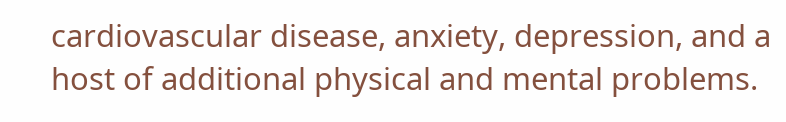cardiovascular disease, anxiety, depression, and a host of additional physical and mental problems.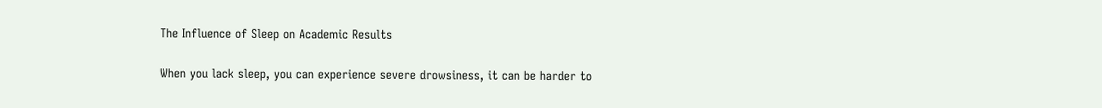The Influence of Sleep on Academic Results

When you lack sleep, you can experience severe drowsiness, it can be harder to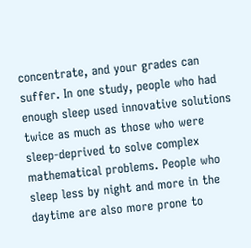concentrate, and your grades can suffer. In one study, people who had enough sleep used innovative solutions twice as much as those who were sleep-deprived to solve complex mathematical problems. People who sleep less by night and more in the daytime are also more prone to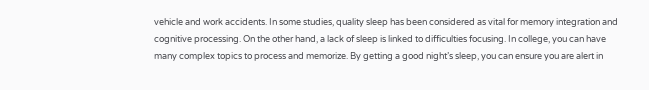vehicle and work accidents. In some studies, quality sleep has been considered as vital for memory integration and cognitive processing. On the other hand, a lack of sleep is linked to difficulties focusing. In college, you can have many complex topics to process and memorize. By getting a good night’s sleep, you can ensure you are alert in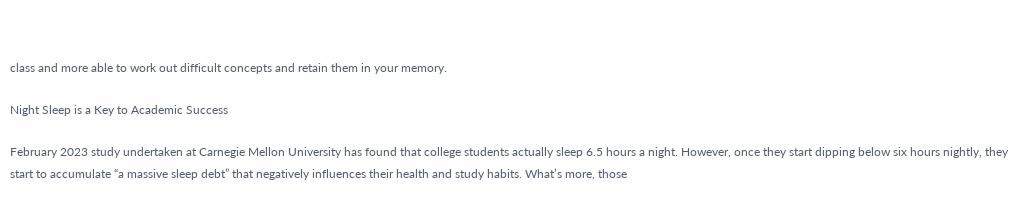class and more able to work out difficult concepts and retain them in your memory.

Night Sleep is a Key to Academic Success

February 2023 study undertaken at Carnegie Mellon University has found that college students actually sleep 6.5 hours a night. However, once they start dipping below six hours nightly, they start to accumulate “a massive sleep debt” that negatively influences their health and study habits. What’s more, those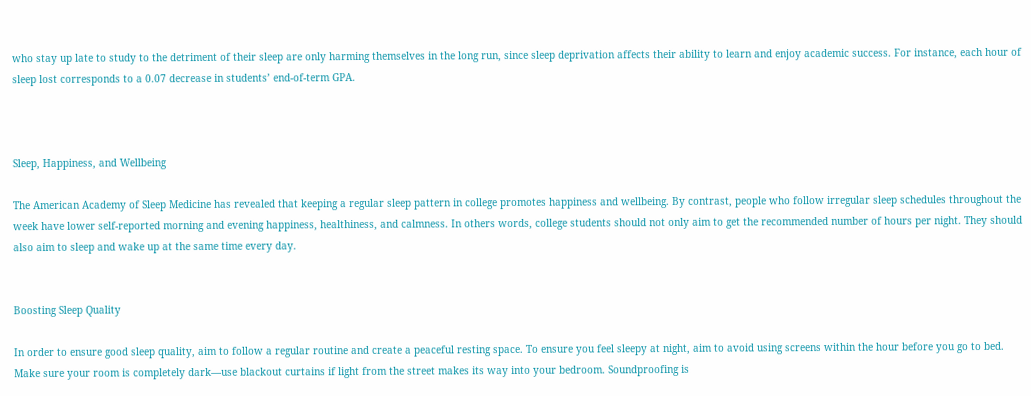who stay up late to study to the detriment of their sleep are only harming themselves in the long run, since sleep deprivation affects their ability to learn and enjoy academic success. For instance, each hour of sleep lost corresponds to a 0.07 decrease in students’ end-of-term GPA.



Sleep, Happiness, and Wellbeing

The American Academy of Sleep Medicine has revealed that keeping a regular sleep pattern in college promotes happiness and wellbeing. By contrast, people who follow irregular sleep schedules throughout the week have lower self-reported morning and evening happiness, healthiness, and calmness. In others words, college students should not only aim to get the recommended number of hours per night. They should also aim to sleep and wake up at the same time every day.


Boosting Sleep Quality

In order to ensure good sleep quality, aim to follow a regular routine and create a peaceful resting space. To ensure you feel sleepy at night, aim to avoid using screens within the hour before you go to bed. Make sure your room is completely dark—use blackout curtains if light from the street makes its way into your bedroom. Soundproofing is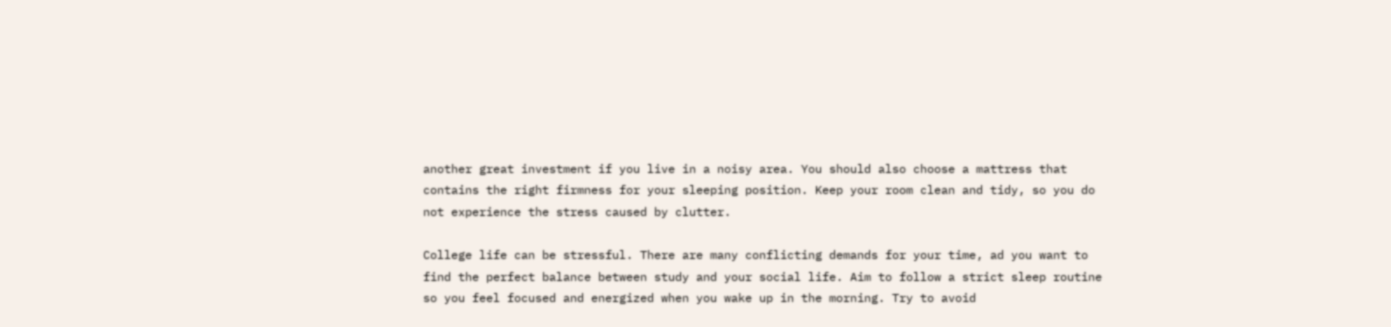another great investment if you live in a noisy area. You should also choose a mattress that contains the right firmness for your sleeping position. Keep your room clean and tidy, so you do not experience the stress caused by clutter.

College life can be stressful. There are many conflicting demands for your time, ad you want to find the perfect balance between study and your social life. Aim to follow a strict sleep routine so you feel focused and energized when you wake up in the morning. Try to avoid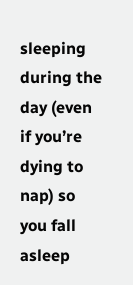sleeping during the day (even if you’re dying to nap) so you fall asleep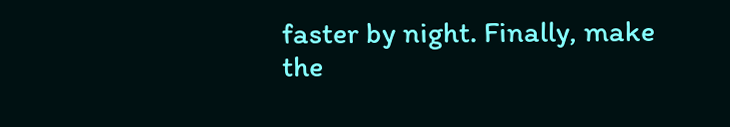faster by night. Finally, make the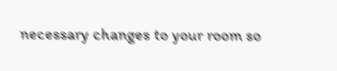necessary changes to your room so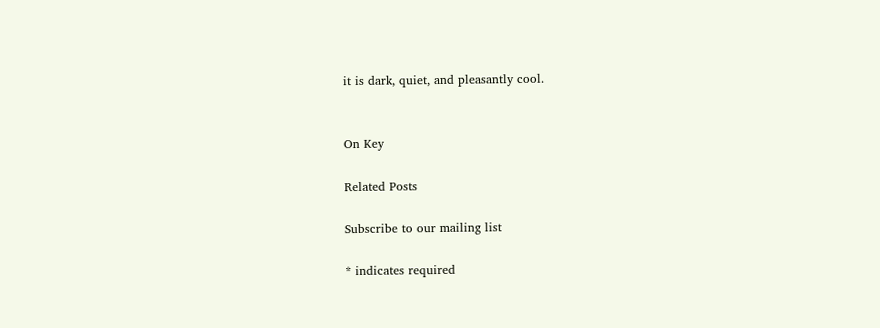it is dark, quiet, and pleasantly cool.


On Key

Related Posts

Subscribe to our mailing list

* indicates required